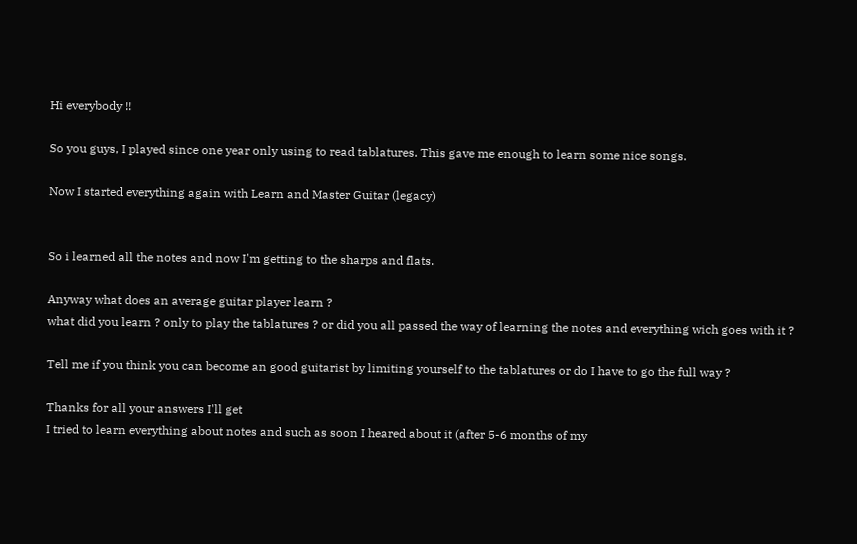Hi everybody !!

So you guys, I played since one year only using to read tablatures. This gave me enough to learn some nice songs.

Now I started everything again with Learn and Master Guitar (legacy)


So i learned all the notes and now I'm getting to the sharps and flats.

Anyway what does an average guitar player learn ?
what did you learn ? only to play the tablatures ? or did you all passed the way of learning the notes and everything wich goes with it ?

Tell me if you think you can become an good guitarist by limiting yourself to the tablatures or do I have to go the full way ?

Thanks for all your answers I'll get
I tried to learn everything about notes and such as soon I heared about it (after 5-6 months of my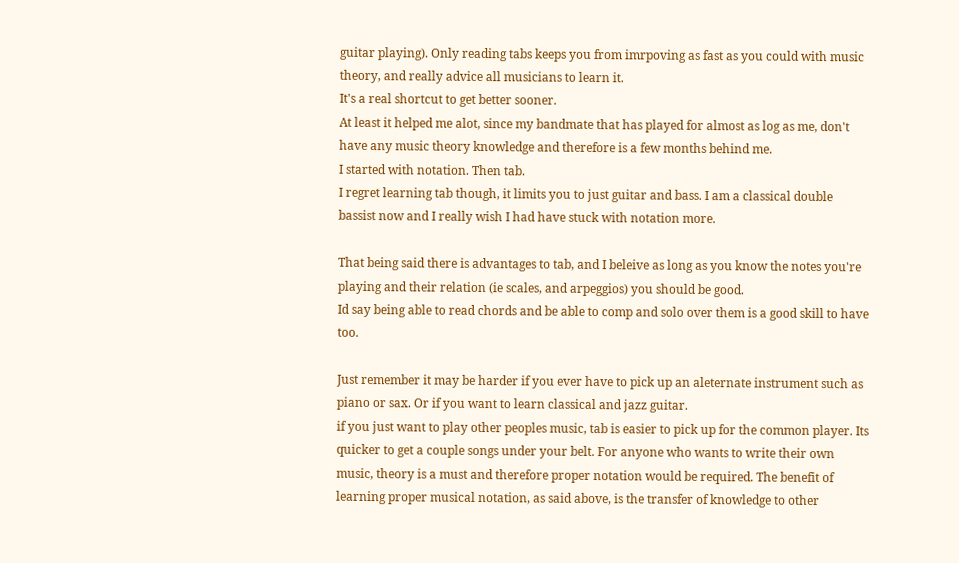guitar playing). Only reading tabs keeps you from imrpoving as fast as you could with music theory, and really advice all musicians to learn it.
It's a real shortcut to get better sooner.
At least it helped me alot, since my bandmate that has played for almost as log as me, don't have any music theory knowledge and therefore is a few months behind me.
I started with notation. Then tab.
I regret learning tab though, it limits you to just guitar and bass. I am a classical double bassist now and I really wish I had have stuck with notation more.

That being said there is advantages to tab, and I beleive as long as you know the notes you're playing and their relation (ie scales, and arpeggios) you should be good.
Id say being able to read chords and be able to comp and solo over them is a good skill to have too.

Just remember it may be harder if you ever have to pick up an aleternate instrument such as piano or sax. Or if you want to learn classical and jazz guitar.
if you just want to play other peoples music, tab is easier to pick up for the common player. Its quicker to get a couple songs under your belt. For anyone who wants to write their own music, theory is a must and therefore proper notation would be required. The benefit of learning proper musical notation, as said above, is the transfer of knowledge to other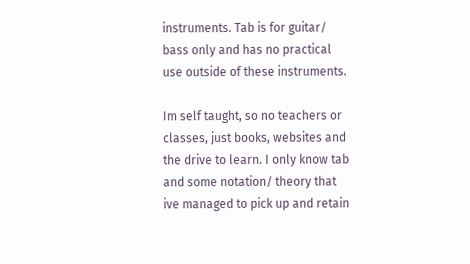instruments. Tab is for guitar/ bass only and has no practical use outside of these instruments.

Im self taught, so no teachers or classes, just books, websites and the drive to learn. I only know tab and some notation/ theory that ive managed to pick up and retain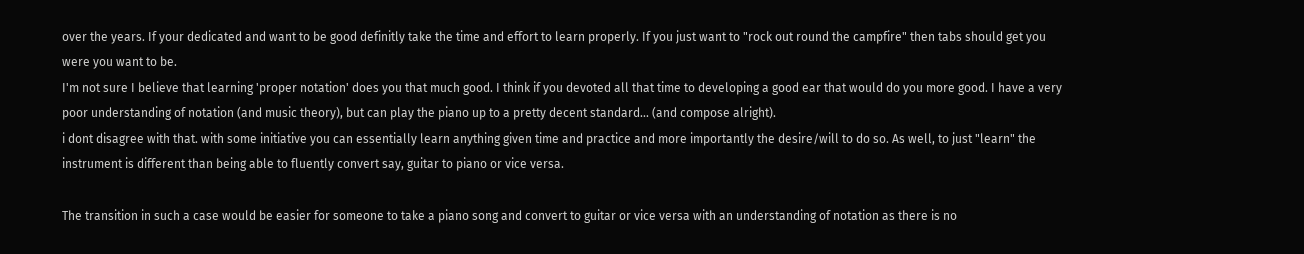over the years. If your dedicated and want to be good definitly take the time and effort to learn properly. If you just want to "rock out round the campfire" then tabs should get you were you want to be.
I'm not sure I believe that learning 'proper notation' does you that much good. I think if you devoted all that time to developing a good ear that would do you more good. I have a very poor understanding of notation (and music theory), but can play the piano up to a pretty decent standard... (and compose alright).
i dont disagree with that. with some initiative you can essentially learn anything given time and practice and more importantly the desire/will to do so. As well, to just "learn" the instrument is different than being able to fluently convert say, guitar to piano or vice versa.

The transition in such a case would be easier for someone to take a piano song and convert to guitar or vice versa with an understanding of notation as there is no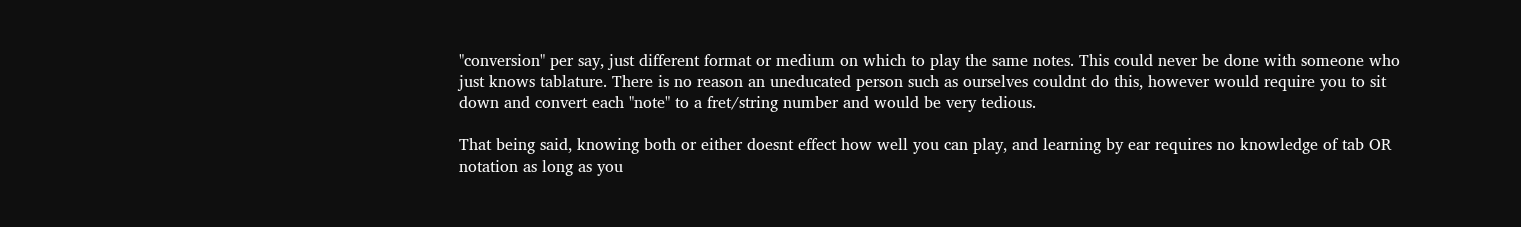"conversion" per say, just different format or medium on which to play the same notes. This could never be done with someone who just knows tablature. There is no reason an uneducated person such as ourselves couldnt do this, however would require you to sit down and convert each "note" to a fret/string number and would be very tedious.

That being said, knowing both or either doesnt effect how well you can play, and learning by ear requires no knowledge of tab OR notation as long as you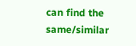can find the same/similar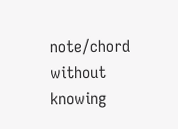note/chord without knowing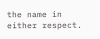the name in either respect.